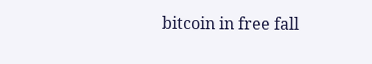bitcoin in free fall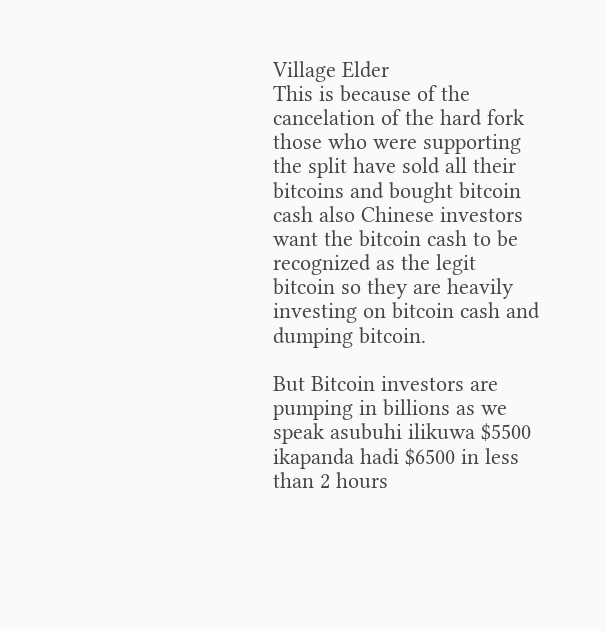Village Elder
This is because of the cancelation of the hard fork those who were supporting the split have sold all their bitcoins and bought bitcoin cash also Chinese investors want the bitcoin cash to be recognized as the legit bitcoin so they are heavily investing on bitcoin cash and dumping bitcoin.

But Bitcoin investors are pumping in billions as we speak asubuhi ilikuwa $5500 ikapanda hadi $6500 in less than 2 hours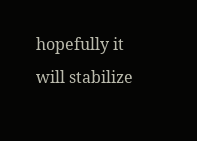hopefully it will stabilize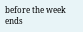before the week ends